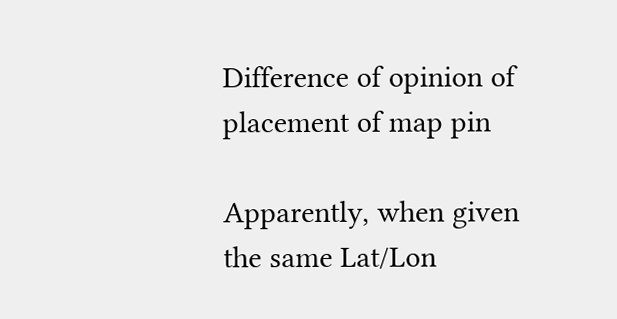Difference of opinion of placement of map pin

Apparently, when given the same Lat/Lon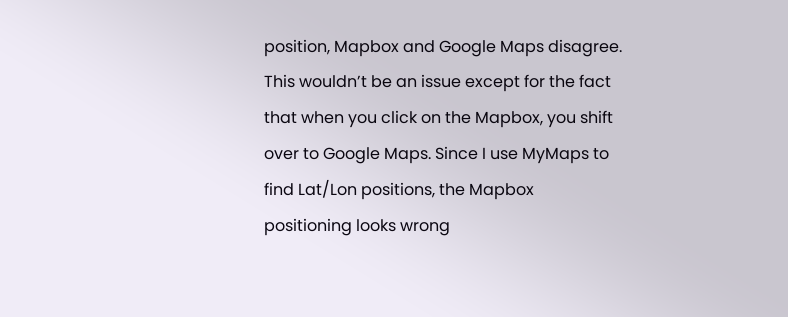position, Mapbox and Google Maps disagree. This wouldn’t be an issue except for the fact that when you click on the Mapbox, you shift over to Google Maps. Since I use MyMaps to find Lat/Lon positions, the Mapbox positioning looks wrong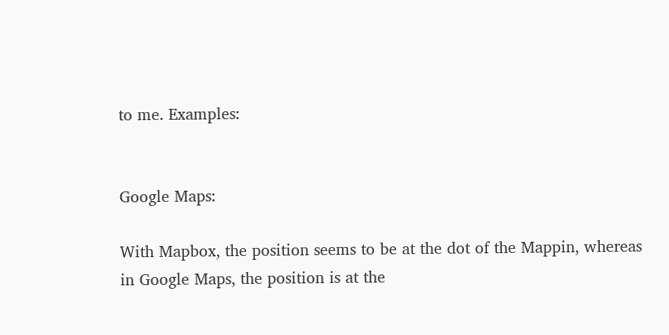to me. Examples:


Google Maps:

With Mapbox, the position seems to be at the dot of the Mappin, whereas in Google Maps, the position is at the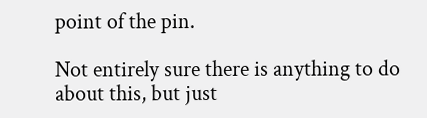point of the pin.

Not entirely sure there is anything to do about this, but just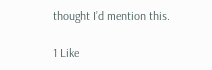thought I’d mention this.

1 Like